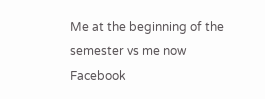Me at the beginning of the semester vs me now
Facebook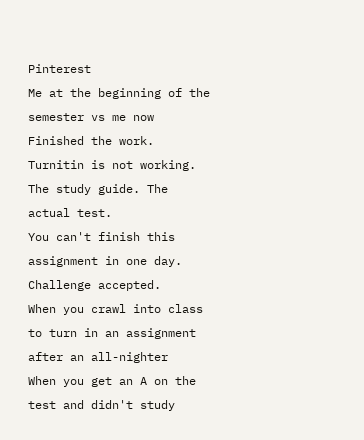Pinterest
Me at the beginning of the semester vs me now
Finished the work. Turnitin is not working.
The study guide. The actual test.
You can't finish this assignment in one day. Challenge accepted.
When you crawl into class to turn in an assignment after an all-nighter
When you get an A on the test and didn't study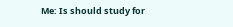Me: Is should study for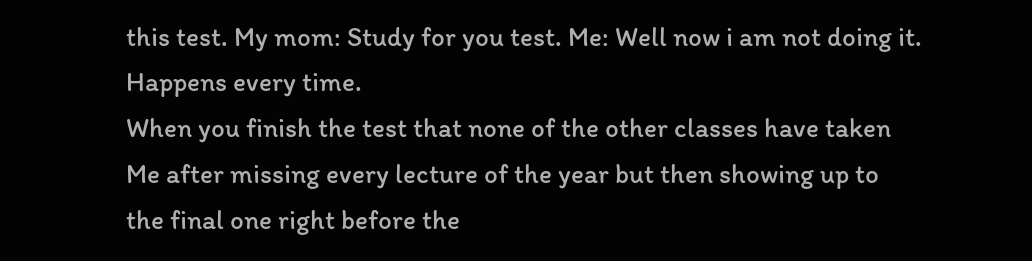this test. My mom: Study for you test. Me: Well now i am not doing it. Happens every time.
When you finish the test that none of the other classes have taken
Me after missing every lecture of the year but then showing up to the final one right before the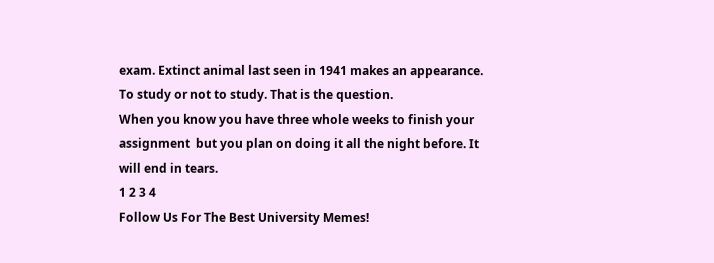exam. Extinct animal last seen in 1941 makes an appearance.
To study or not to study. That is the question.
When you know you have three whole weeks to finish your assignment  but you plan on doing it all the night before. It will end in tears.
1 2 3 4
Follow Us For The Best University Memes!